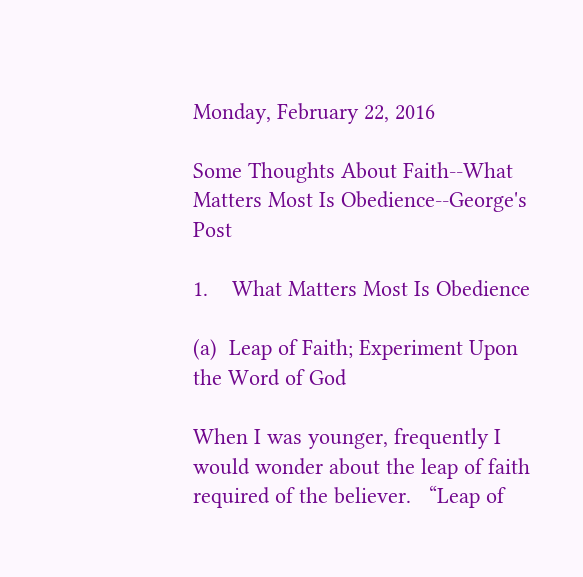Monday, February 22, 2016

Some Thoughts About Faith--What Matters Most Is Obedience--George's Post

1.    What Matters Most Is Obedience

(a)  Leap of Faith; Experiment Upon the Word of God

When I was younger, frequently I would wonder about the leap of faith required of the believer.   “Leap of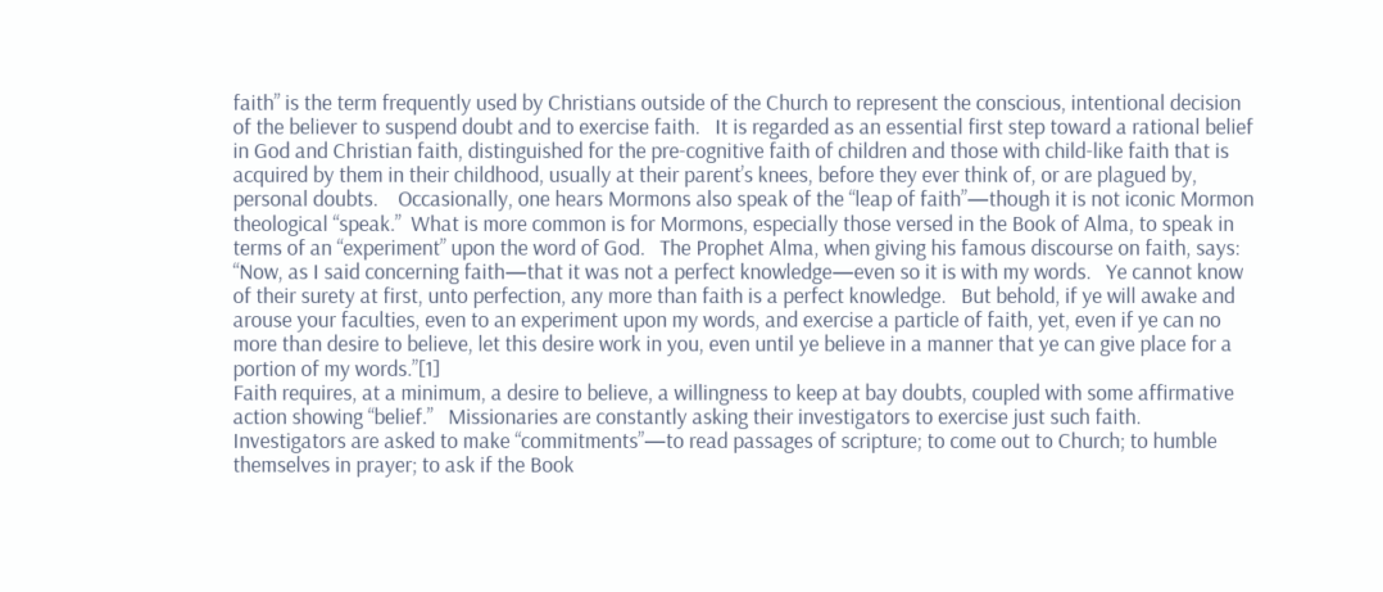faith” is the term frequently used by Christians outside of the Church to represent the conscious, intentional decision of the believer to suspend doubt and to exercise faith.   It is regarded as an essential first step toward a rational belief in God and Christian faith, distinguished for the pre-cognitive faith of children and those with child-like faith that is acquired by them in their childhood, usually at their parent’s knees, before they ever think of, or are plagued by, personal doubts.    Occasionally, one hears Mormons also speak of the “leap of faith”—though it is not iconic Mormon theological “speak.”  What is more common is for Mormons, especially those versed in the Book of Alma, to speak in terms of an “experiment” upon the word of God.   The Prophet Alma, when giving his famous discourse on faith, says:   “Now, as I said concerning faith—that it was not a perfect knowledge—even so it is with my words.   Ye cannot know of their surety at first, unto perfection, any more than faith is a perfect knowledge.   But behold, if ye will awake and arouse your faculties, even to an experiment upon my words, and exercise a particle of faith, yet, even if ye can no more than desire to believe, let this desire work in you, even until ye believe in a manner that ye can give place for a portion of my words.”[1]
Faith requires, at a minimum, a desire to believe, a willingness to keep at bay doubts, coupled with some affirmative action showing “belief.”   Missionaries are constantly asking their investigators to exercise just such faith.   Investigators are asked to make “commitments”—to read passages of scripture; to come out to Church; to humble themselves in prayer; to ask if the Book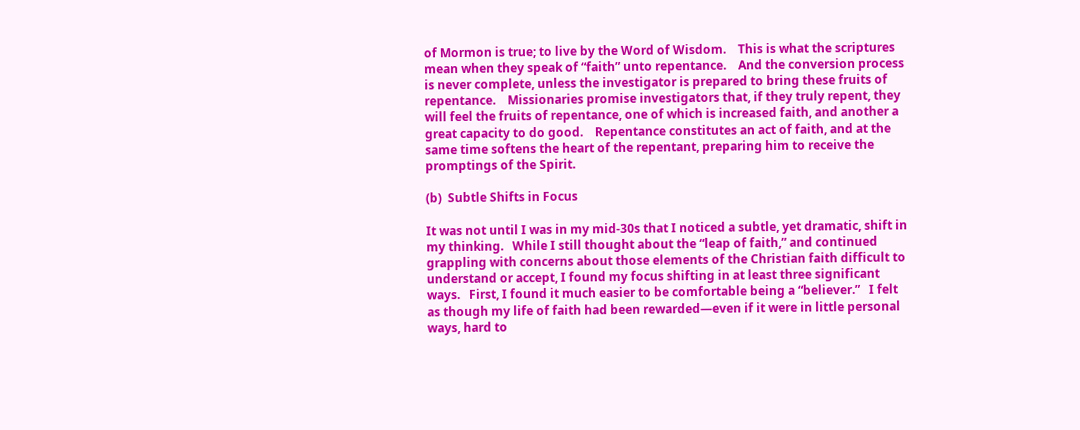of Mormon is true; to live by the Word of Wisdom.    This is what the scriptures mean when they speak of “faith” unto repentance.    And the conversion process is never complete, unless the investigator is prepared to bring these fruits of repentance.    Missionaries promise investigators that, if they truly repent, they will feel the fruits of repentance, one of which is increased faith, and another a great capacity to do good.    Repentance constitutes an act of faith, and at the same time softens the heart of the repentant, preparing him to receive the promptings of the Spirit.

(b)  Subtle Shifts in Focus

It was not until I was in my mid-30s that I noticed a subtle, yet dramatic, shift in my thinking.   While I still thought about the “leap of faith,” and continued grappling with concerns about those elements of the Christian faith difficult to understand or accept, I found my focus shifting in at least three significant ways.   First, I found it much easier to be comfortable being a “believer.”   I felt as though my life of faith had been rewarded—even if it were in little personal ways, hard to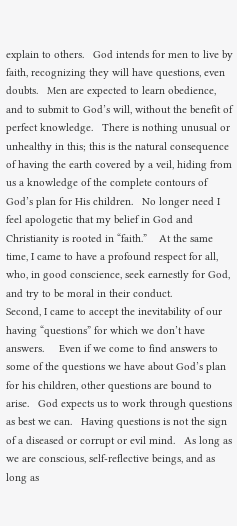explain to others.   God intends for men to live by faith, recognizing they will have questions, even doubts.   Men are expected to learn obedience, and to submit to God’s will, without the benefit of perfect knowledge.   There is nothing unusual or unhealthy in this; this is the natural consequence of having the earth covered by a veil, hiding from us a knowledge of the complete contours of God’s plan for His children.   No longer need I feel apologetic that my belief in God and Christianity is rooted in “faith.”    At the same time, I came to have a profound respect for all, who, in good conscience, seek earnestly for God, and try to be moral in their conduct.
Second, I came to accept the inevitability of our having “questions” for which we don’t have answers.     Even if we come to find answers to some of the questions we have about God’s plan for his children, other questions are bound to arise.   God expects us to work through questions as best we can.   Having questions is not the sign of a diseased or corrupt or evil mind.   As long as we are conscious, self-reflective beings, and as long as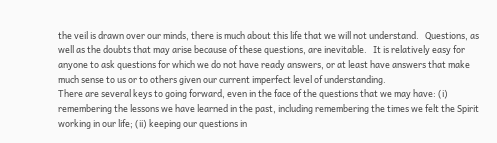the veil is drawn over our minds, there is much about this life that we will not understand.   Questions, as well as the doubts that may arise because of these questions, are inevitable.   It is relatively easy for anyone to ask questions for which we do not have ready answers, or at least have answers that make much sense to us or to others given our current imperfect level of understanding.
There are several keys to going forward, even in the face of the questions that we may have: (i) remembering the lessons we have learned in the past, including remembering the times we felt the Spirit working in our life; (ii) keeping our questions in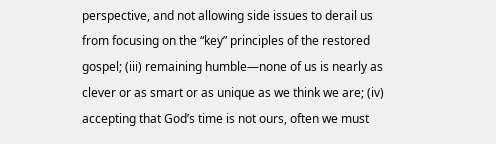perspective, and not allowing side issues to derail us from focusing on the “key” principles of the restored gospel; (iii) remaining humble—none of us is nearly as clever or as smart or as unique as we think we are; (iv) accepting that God’s time is not ours, often we must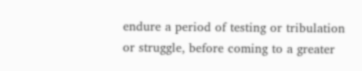endure a period of testing or tribulation or struggle, before coming to a greater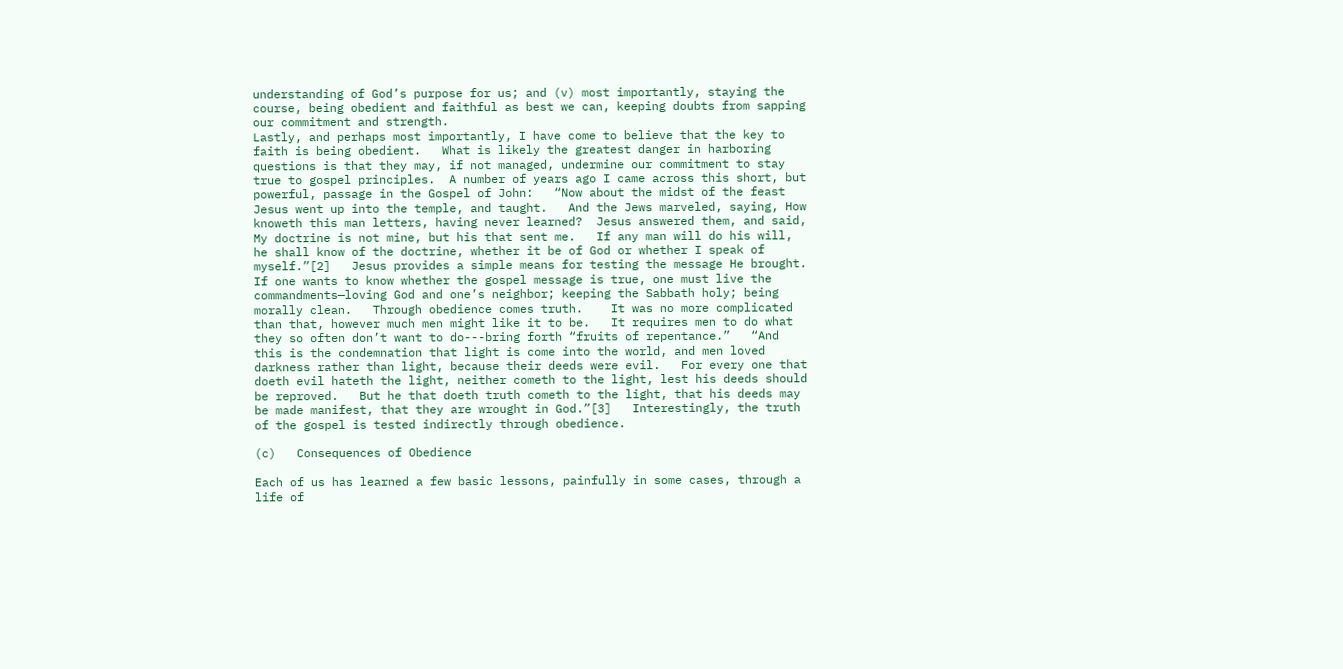understanding of God’s purpose for us; and (v) most importantly, staying the course, being obedient and faithful as best we can, keeping doubts from sapping our commitment and strength.
Lastly, and perhaps most importantly, I have come to believe that the key to faith is being obedient.   What is likely the greatest danger in harboring questions is that they may, if not managed, undermine our commitment to stay true to gospel principles.  A number of years ago I came across this short, but powerful, passage in the Gospel of John:   “Now about the midst of the feast Jesus went up into the temple, and taught.   And the Jews marveled, saying, How knoweth this man letters, having never learned?  Jesus answered them, and said, My doctrine is not mine, but his that sent me.   If any man will do his will, he shall know of the doctrine, whether it be of God or whether I speak of myself.”[2]   Jesus provides a simple means for testing the message He brought.   If one wants to know whether the gospel message is true, one must live the commandments—loving God and one’s neighbor; keeping the Sabbath holy; being morally clean.   Through obedience comes truth.    It was no more complicated than that, however much men might like it to be.   It requires men to do what they so often don’t want to do---bring forth “fruits of repentance.”   “And this is the condemnation that light is come into the world, and men loved darkness rather than light, because their deeds were evil.   For every one that doeth evil hateth the light, neither cometh to the light, lest his deeds should be reproved.   But he that doeth truth cometh to the light, that his deeds may be made manifest, that they are wrought in God.”[3]   Interestingly, the truth of the gospel is tested indirectly through obedience.

(c)   Consequences of Obedience

Each of us has learned a few basic lessons, painfully in some cases, through a life of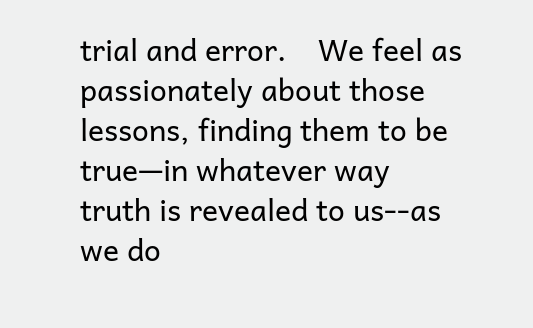trial and error.    We feel as passionately about those lessons, finding them to be true—in whatever way truth is revealed to us--as we do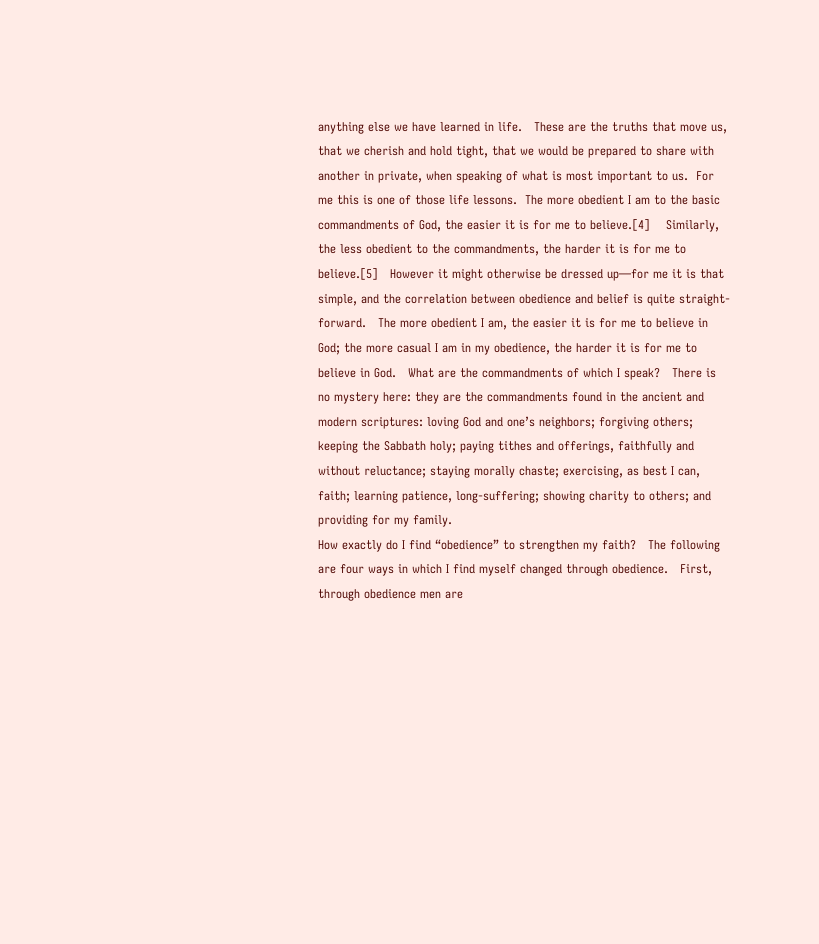anything else we have learned in life.   These are the truths that move us, that we cherish and hold tight, that we would be prepared to share with another in private, when speaking of what is most important to us.  For me this is one of those life lessons.  The more obedient I am to the basic commandments of God, the easier it is for me to believe.[4]    Similarly, the less obedient to the commandments, the harder it is for me to believe.[5]   However it might otherwise be dressed up—for me it is that simple, and the correlation between obedience and belief is quite straight-forward.   The more obedient I am, the easier it is for me to believe in God; the more casual I am in my obedience, the harder it is for me to believe in God.   What are the commandments of which I speak?   There is no mystery here: they are the commandments found in the ancient and modern scriptures: loving God and one’s neighbors; forgiving others; keeping the Sabbath holy; paying tithes and offerings, faithfully and without reluctance; staying morally chaste; exercising, as best I can, faith; learning patience, long-suffering; showing charity to others; and providing for my family.
How exactly do I find “obedience” to strengthen my faith?   The following are four ways in which I find myself changed through obedience.   First, through obedience men are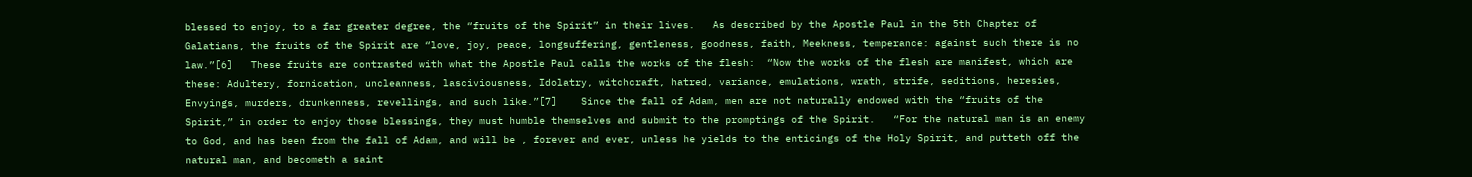blessed to enjoy, to a far greater degree, the “fruits of the Spirit” in their lives.   As described by the Apostle Paul in the 5th Chapter of Galatians, the fruits of the Spirit are “love, joy, peace, longsuffering, gentleness, goodness, faith, Meekness, temperance: against such there is no law.”[6]   These fruits are contrasted with what the Apostle Paul calls the works of the flesh:  “Now the works of the flesh are manifest, which are these: Adultery, fornication, uncleanness, lasciviousness, Idolatry, witchcraft, hatred, variance, emulations, wrath, strife, seditions, heresies, Envyings, murders, drunkenness, revellings, and such like.”[7]    Since the fall of Adam, men are not naturally endowed with the “fruits of the Spirit,” in order to enjoy those blessings, they must humble themselves and submit to the promptings of the Spirit.   “For the natural man is an enemy to God, and has been from the fall of Adam, and will be , forever and ever, unless he yields to the enticings of the Holy Spirit, and putteth off the natural man, and becometh a saint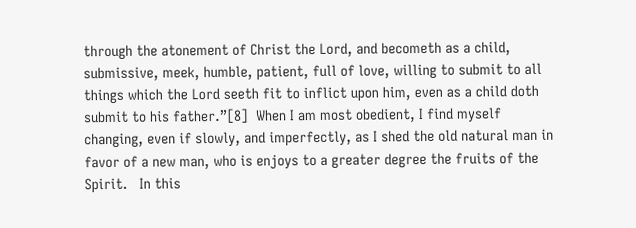through the atonement of Christ the Lord, and becometh as a child, submissive, meek, humble, patient, full of love, willing to submit to all things which the Lord seeth fit to inflict upon him, even as a child doth submit to his father.”[8]  When I am most obedient, I find myself changing, even if slowly, and imperfectly, as I shed the old natural man in favor of a new man, who is enjoys to a greater degree the fruits of the Spirit.   In this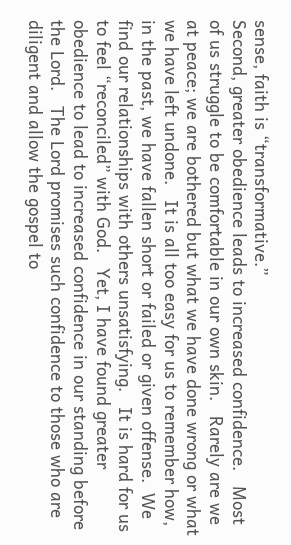sense, faith is “transformative.”
Second, greater obedience leads to increased confidence.   Most of us struggle to be comfortable in our own skin.   Rarely are we at peace; we are bothered but what we have done wrong or what we have left undone.   It is all too easy for us to remember how, in the past, we have fallen short or failed or given offense.  We find our relationships with others unsatisfying.   It is hard for us to feel “reconciled” with God.   Yet, I have found greater obedience to lead to increased confidence in our standing before the Lord.   The Lord promises such confidence to those who are diligent and allow the gospel to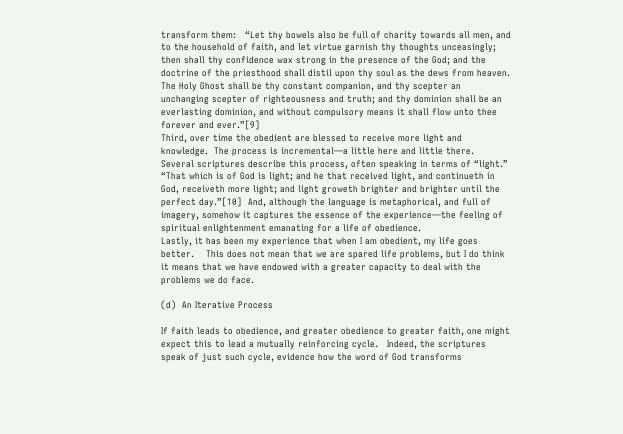transform them:   “Let thy bowels also be full of charity towards all men, and to the household of faith, and let virtue garnish thy thoughts unceasingly; then shall thy confidence wax strong in the presence of the God; and the doctrine of the priesthood shall distil upon thy soul as the dews from heaven.   The Holy Ghost shall be thy constant companion, and thy scepter an unchanging scepter of righteousness and truth; and thy dominion shall be an everlasting dominion, and without compulsory means it shall flow unto thee forever and ever.”[9]
Third, over time the obedient are blessed to receive more light and knowledge.  The process is incremental—a little here and little there.   Several scriptures describe this process, often speaking in terms of “light.”   “That which is of God is light; and he that received light, and continueth in God, receiveth more light; and light groweth brighter and brighter until the perfect day.”[10]  And, although the language is metaphorical, and full of imagery, somehow it captures the essence of the experience—the feeling of spiritual enlightenment emanating for a life of obedience.
Lastly, it has been my experience that when I am obedient, my life goes better.    This does not mean that we are spared life problems, but I do think it means that we have endowed with a greater capacity to deal with the problems we do face.

(d)  An Iterative Process

If faith leads to obedience, and greater obedience to greater faith, one might expect this to lead a mutually reinforcing cycle.   Indeed, the scriptures speak of just such cycle, evidence how the word of God transforms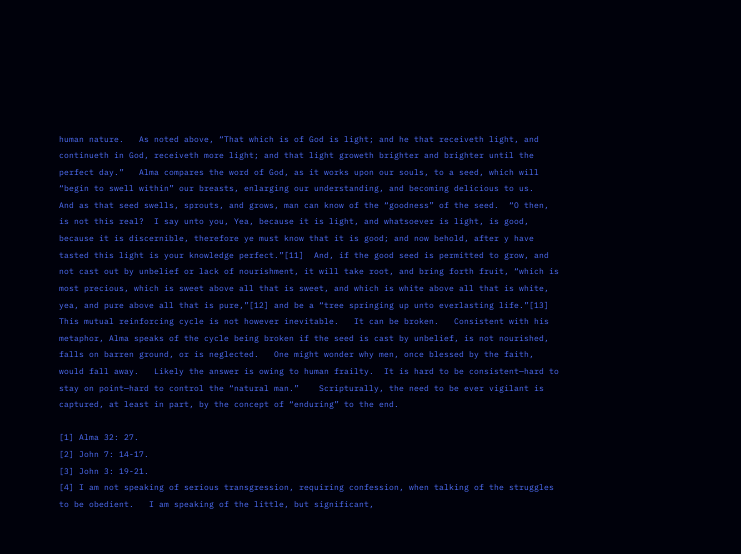human nature.   As noted above, “That which is of God is light; and he that receiveth light, and continueth in God, receiveth more light; and that light groweth brighter and brighter until the perfect day.”   Alma compares the word of God, as it works upon our souls, to a seed, which will “begin to swell within” our breasts, enlarging our understanding, and becoming delicious to us.   And as that seed swells, sprouts, and grows, man can know of the “goodness” of the seed.  “O then, is not this real?  I say unto you, Yea, because it is light, and whatsoever is light, is good, because it is discernible, therefore ye must know that it is good; and now behold, after y have tasted this light is your knowledge perfect.”[11]  And, if the good seed is permitted to grow, and not cast out by unbelief or lack of nourishment, it will take root, and bring forth fruit, “which is most precious, which is sweet above all that is sweet, and which is white above all that is white, yea, and pure above all that is pure,”[12] and be a “tree springing up unto everlasting life.”[13]
This mutual reinforcing cycle is not however inevitable.   It can be broken.   Consistent with his metaphor, Alma speaks of the cycle being broken if the seed is cast by unbelief, is not nourished, falls on barren ground, or is neglected.   One might wonder why men, once blessed by the faith, would fall away.   Likely the answer is owing to human frailty.  It is hard to be consistent—hard to stay on point—hard to control the “natural man.”    Scripturally, the need to be ever vigilant is captured, at least in part, by the concept of “enduring” to the end.

[1] Alma 32: 27.
[2] John 7: 14-17.
[3] John 3: 19-21.
[4] I am not speaking of serious transgression, requiring confession, when talking of the struggles to be obedient.   I am speaking of the little, but significant,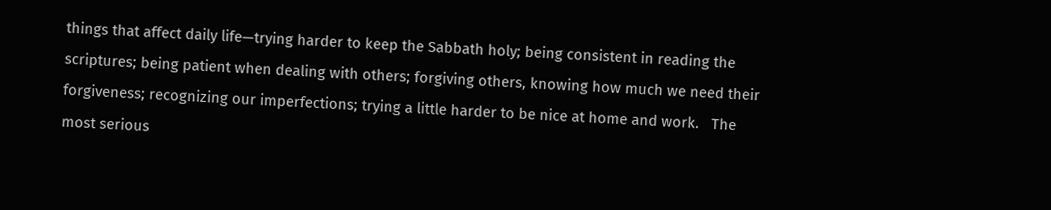things that affect daily life—trying harder to keep the Sabbath holy; being consistent in reading the scriptures; being patient when dealing with others; forgiving others, knowing how much we need their forgiveness; recognizing our imperfections; trying a little harder to be nice at home and work.   The most serious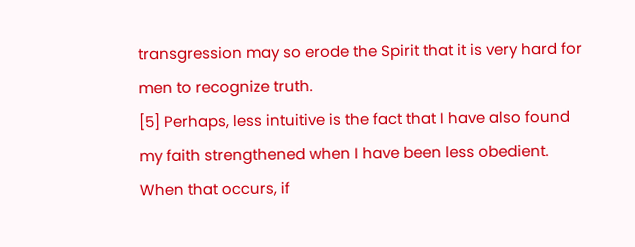transgression may so erode the Spirit that it is very hard for men to recognize truth.
[5] Perhaps, less intuitive is the fact that I have also found my faith strengthened when I have been less obedient.    When that occurs, if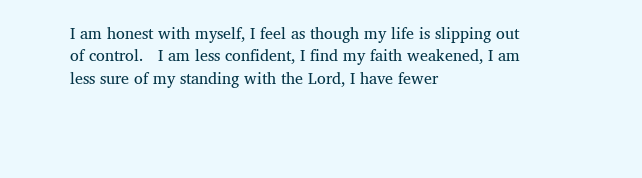I am honest with myself, I feel as though my life is slipping out of control.   I am less confident, I find my faith weakened, I am less sure of my standing with the Lord, I have fewer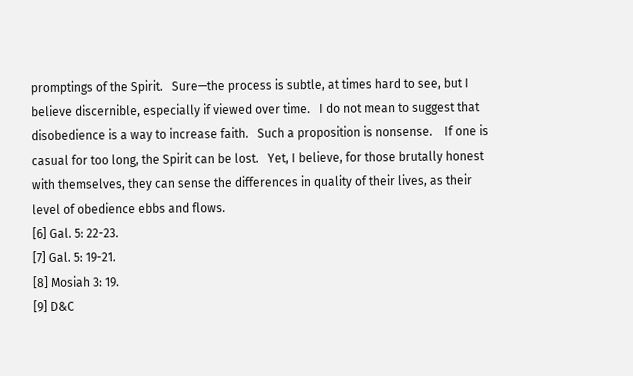promptings of the Spirit.   Sure—the process is subtle, at times hard to see, but I believe discernible, especially if viewed over time.   I do not mean to suggest that disobedience is a way to increase faith.   Such a proposition is nonsense.    If one is casual for too long, the Spirit can be lost.   Yet, I believe, for those brutally honest with themselves, they can sense the differences in quality of their lives, as their level of obedience ebbs and flows.
[6] Gal. 5: 22-23.
[7] Gal. 5: 19-21.
[8] Mosiah 3: 19.
[9] D&C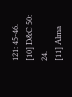121: 45-46.
[10] D&C 50: 24.
[11] Alma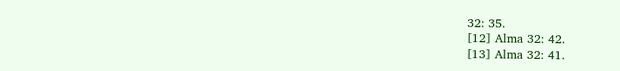32: 35.
[12] Alma 32: 42.
[13] Alma 32: 41.